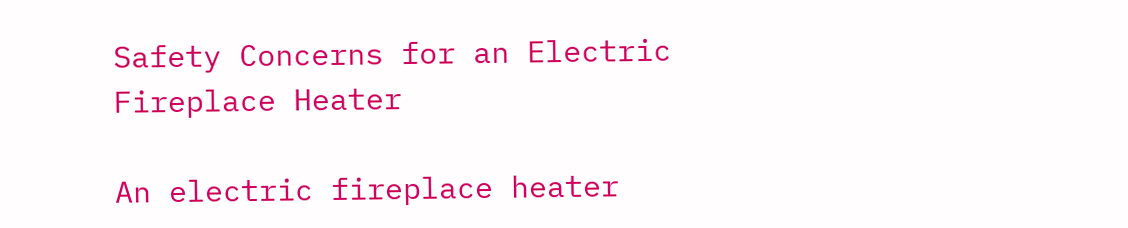Safety Concerns for an Electric Fireplace Heater

An electric fireplace heater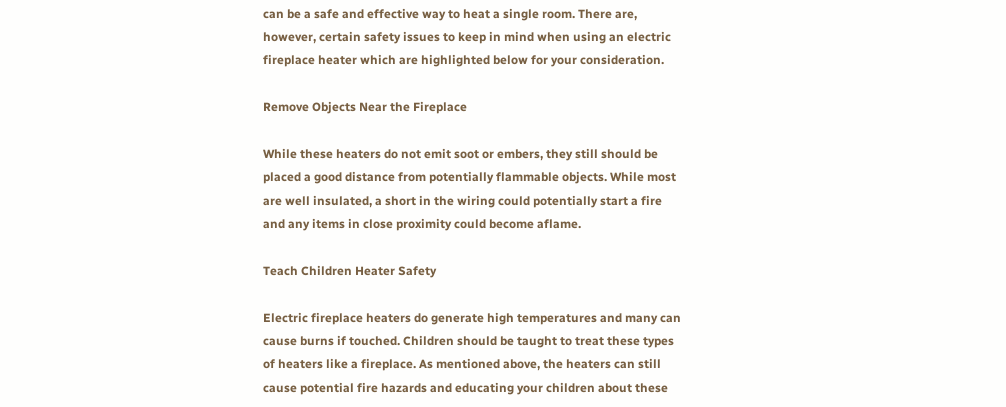can be a safe and effective way to heat a single room. There are, however, certain safety issues to keep in mind when using an electric fireplace heater which are highlighted below for your consideration.

Remove Objects Near the Fireplace

While these heaters do not emit soot or embers, they still should be placed a good distance from potentially flammable objects. While most are well insulated, a short in the wiring could potentially start a fire and any items in close proximity could become aflame.

Teach Children Heater Safety

Electric fireplace heaters do generate high temperatures and many can cause burns if touched. Children should be taught to treat these types of heaters like a fireplace. As mentioned above, the heaters can still cause potential fire hazards and educating your children about these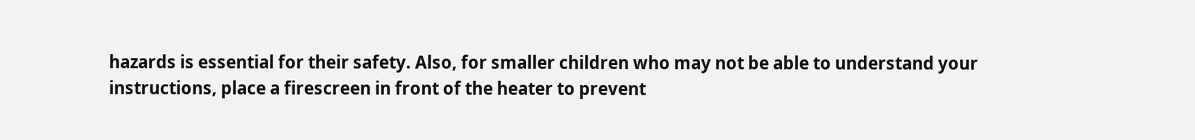hazards is essential for their safety. Also, for smaller children who may not be able to understand your instructions, place a firescreen in front of the heater to prevent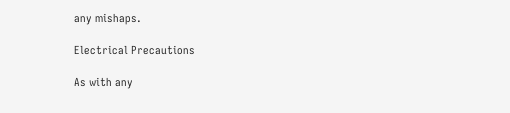any mishaps.

Electrical Precautions

As with any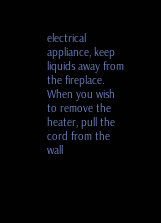electrical appliance, keep liquids away from the fireplace. When you wish to remove the heater, pull the cord from the wall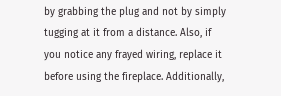by grabbing the plug and not by simply tugging at it from a distance. Also, if you notice any frayed wiring, replace it before using the fireplace. Additionally,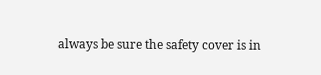always be sure the safety cover is in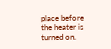place before the heater is turned on.